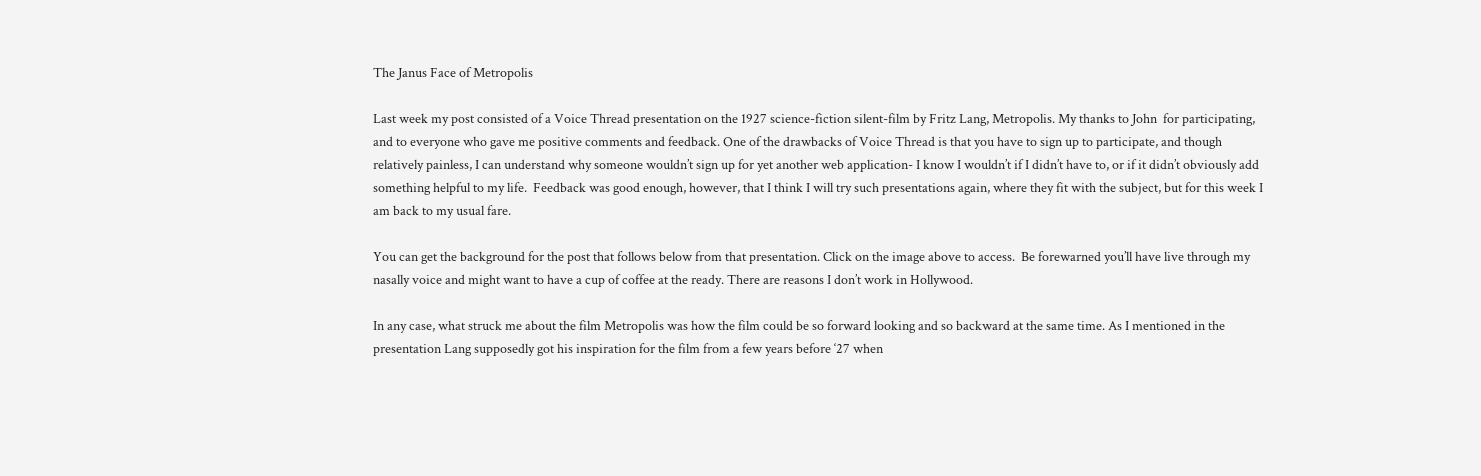The Janus Face of Metropolis

Last week my post consisted of a Voice Thread presentation on the 1927 science-fiction silent-film by Fritz Lang, Metropolis. My thanks to John  for participating, and to everyone who gave me positive comments and feedback. One of the drawbacks of Voice Thread is that you have to sign up to participate, and though relatively painless, I can understand why someone wouldn’t sign up for yet another web application- I know I wouldn’t if I didn’t have to, or if it didn’t obviously add something helpful to my life.  Feedback was good enough, however, that I think I will try such presentations again, where they fit with the subject, but for this week I am back to my usual fare.

You can get the background for the post that follows below from that presentation. Click on the image above to access.  Be forewarned you’ll have live through my nasally voice and might want to have a cup of coffee at the ready. There are reasons I don’t work in Hollywood.

In any case, what struck me about the film Metropolis was how the film could be so forward looking and so backward at the same time. As I mentioned in the presentation Lang supposedly got his inspiration for the film from a few years before ‘27 when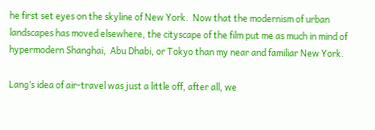he first set eyes on the skyline of New York.  Now that the modernism of urban landscapes has moved elsewhere, the cityscape of the film put me as much in mind of hypermodern Shanghai,  Abu Dhabi, or Tokyo than my near and familiar New York.

Lang’s idea of air-travel was just a little off, after all, we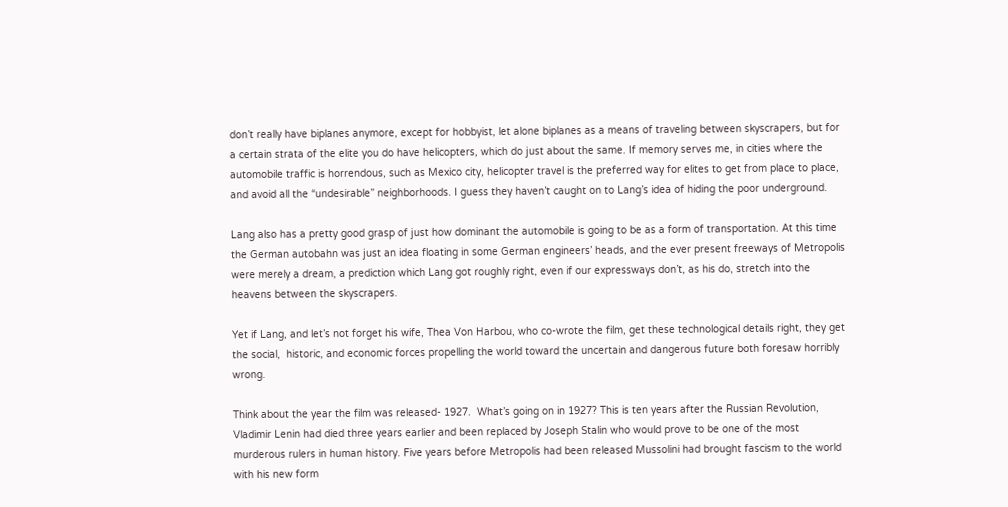don’t really have biplanes anymore, except for hobbyist, let alone biplanes as a means of traveling between skyscrapers, but for a certain strata of the elite you do have helicopters, which do just about the same. If memory serves me, in cities where the automobile traffic is horrendous, such as Mexico city, helicopter travel is the preferred way for elites to get from place to place, and avoid all the “undesirable” neighborhoods. I guess they haven’t caught on to Lang’s idea of hiding the poor underground.

Lang also has a pretty good grasp of just how dominant the automobile is going to be as a form of transportation. At this time the German autobahn was just an idea floating in some German engineers’ heads, and the ever present freeways of Metropolis were merely a dream, a prediction which Lang got roughly right, even if our expressways don’t, as his do, stretch into the heavens between the skyscrapers.

Yet if Lang, and let’s not forget his wife, Thea Von Harbou, who co-wrote the film, get these technological details right, they get the social,  historic, and economic forces propelling the world toward the uncertain and dangerous future both foresaw horribly wrong.

Think about the year the film was released- 1927.  What’s going on in 1927? This is ten years after the Russian Revolution, Vladimir Lenin had died three years earlier and been replaced by Joseph Stalin who would prove to be one of the most murderous rulers in human history. Five years before Metropolis had been released Mussolini had brought fascism to the world with his new form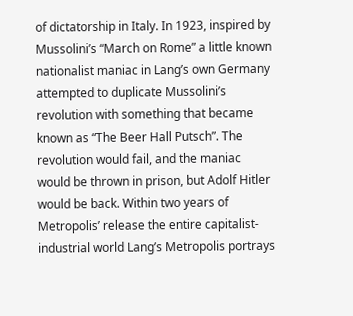of dictatorship in Italy. In 1923, inspired by Mussolini’s “March on Rome” a little known nationalist maniac in Lang’s own Germany  attempted to duplicate Mussolini’s revolution with something that became known as “The Beer Hall Putsch”. The revolution would fail, and the maniac would be thrown in prison, but Adolf Hitler would be back. Within two years of Metropolis’ release the entire capitalist-industrial world Lang’s Metropolis portrays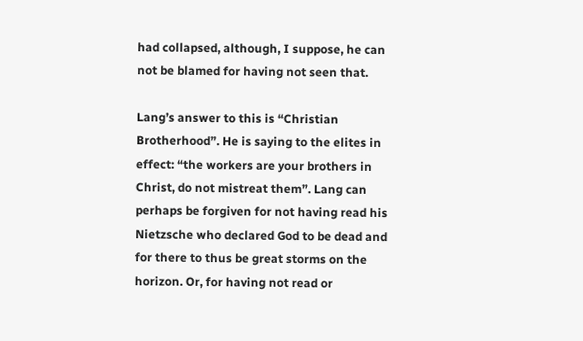had collapsed, although, I suppose, he can not be blamed for having not seen that.

Lang’s answer to this is “Christian Brotherhood”. He is saying to the elites in effect: “the workers are your brothers in Christ, do not mistreat them”. Lang can perhaps be forgiven for not having read his Nietzsche who declared God to be dead and for there to thus be great storms on the horizon. Or, for having not read or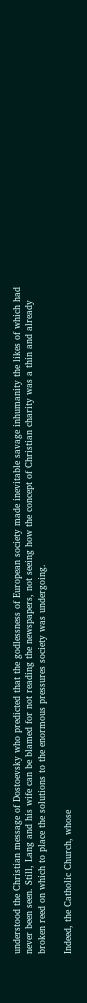understood the Christian message of Dostoevsky who predicted that the godlessness of European society made inevitable savage inhumanity the likes of which had never been seen. Still, Lang and his wife can be blamed for not reading the newspapers, not seeing how the concept of Christian charity was a thin and already broken reed on which to place the solutions to the enormous pressures society was undergoing.

Indeed, the Catholic Church, whose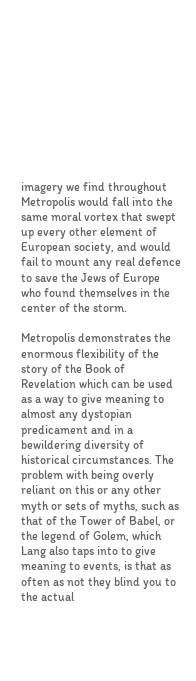imagery we find throughout Metropolis would fall into the same moral vortex that swept up every other element of European society, and would fail to mount any real defence to save the Jews of Europe who found themselves in the center of the storm.

Metropolis demonstrates the enormous flexibility of the story of the Book of Revelation which can be used as a way to give meaning to almost any dystopian predicament and in a bewildering diversity of historical circumstances. The problem with being overly reliant on this or any other myth or sets of myths, such as that of the Tower of Babel, or the legend of Golem, which Lang also taps into to give meaning to events, is that as often as not they blind you to the actual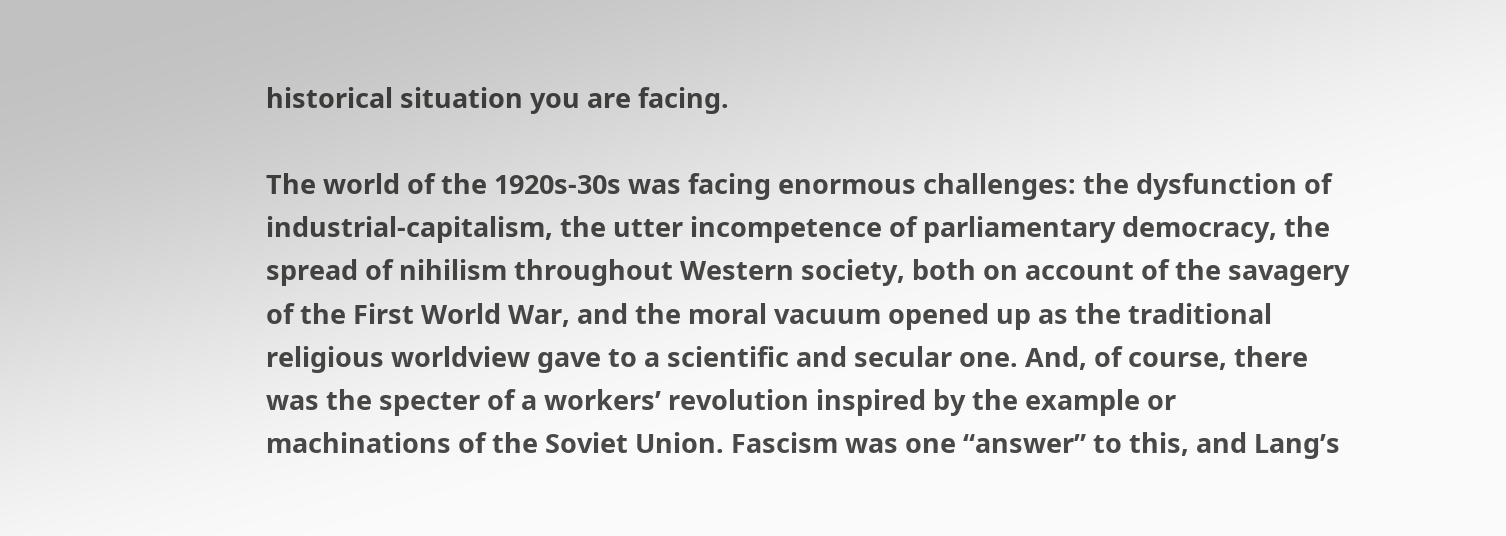historical situation you are facing.

The world of the 1920s-30s was facing enormous challenges: the dysfunction of industrial-capitalism, the utter incompetence of parliamentary democracy, the spread of nihilism throughout Western society, both on account of the savagery of the First World War, and the moral vacuum opened up as the traditional religious worldview gave to a scientific and secular one. And, of course, there was the specter of a workers’ revolution inspired by the example or machinations of the Soviet Union. Fascism was one “answer” to this, and Lang’s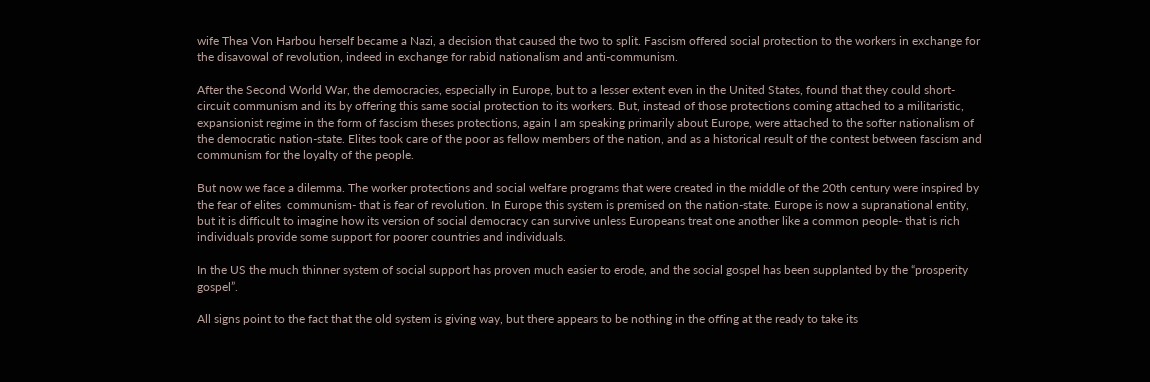wife Thea Von Harbou herself became a Nazi, a decision that caused the two to split. Fascism offered social protection to the workers in exchange for the disavowal of revolution, indeed in exchange for rabid nationalism and anti-communism.

After the Second World War, the democracies, especially in Europe, but to a lesser extent even in the United States, found that they could short-circuit communism and its by offering this same social protection to its workers. But, instead of those protections coming attached to a militaristic, expansionist regime in the form of fascism theses protections, again I am speaking primarily about Europe, were attached to the softer nationalism of the democratic nation-state. Elites took care of the poor as fellow members of the nation, and as a historical result of the contest between fascism and communism for the loyalty of the people.

But now we face a dilemma. The worker protections and social welfare programs that were created in the middle of the 20th century were inspired by the fear of elites  communism- that is fear of revolution. In Europe this system is premised on the nation-state. Europe is now a supranational entity, but it is difficult to imagine how its version of social democracy can survive unless Europeans treat one another like a common people- that is rich individuals provide some support for poorer countries and individuals.

In the US the much thinner system of social support has proven much easier to erode, and the social gospel has been supplanted by the “prosperity gospel”.

All signs point to the fact that the old system is giving way, but there appears to be nothing in the offing at the ready to take its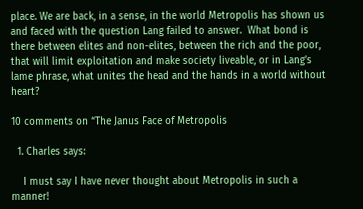place. We are back, in a sense, in the world Metropolis has shown us and faced with the question Lang failed to answer.  What bond is there between elites and non-elites, between the rich and the poor, that will limit exploitation and make society liveable, or in Lang’s lame phrase, what unites the head and the hands in a world without heart?

10 comments on “The Janus Face of Metropolis

  1. Charles says:

    I must say I have never thought about Metropolis in such a manner!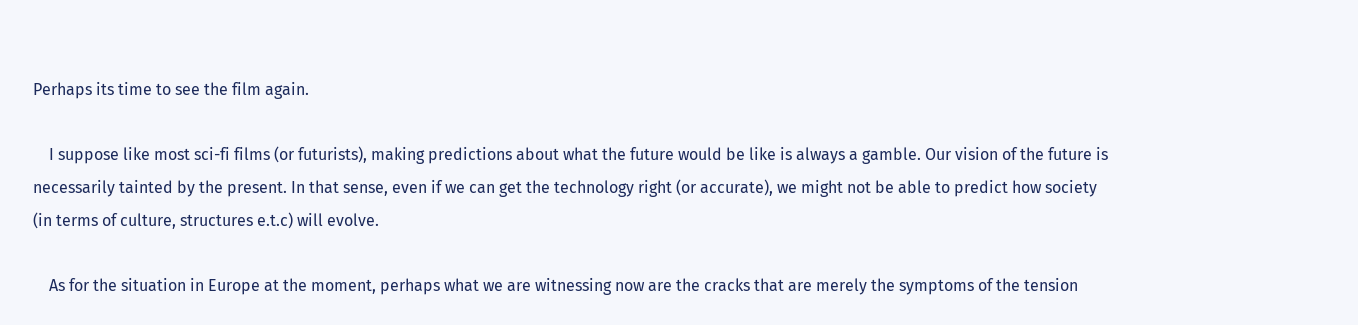Perhaps its time to see the film again.

    I suppose like most sci-fi films (or futurists), making predictions about what the future would be like is always a gamble. Our vision of the future is necessarily tainted by the present. In that sense, even if we can get the technology right (or accurate), we might not be able to predict how society (in terms of culture, structures e.t.c) will evolve.

    As for the situation in Europe at the moment, perhaps what we are witnessing now are the cracks that are merely the symptoms of the tension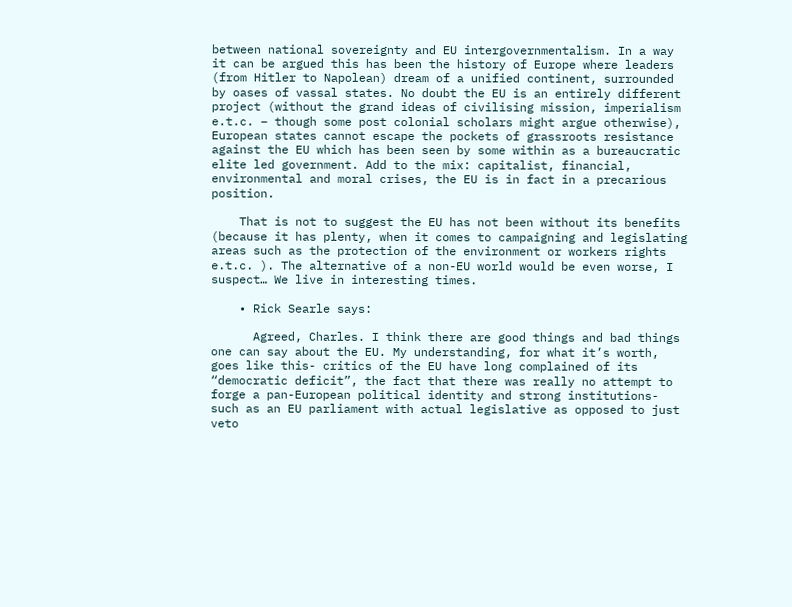between national sovereignty and EU intergovernmentalism. In a way it can be argued this has been the history of Europe where leaders (from Hitler to Napolean) dream of a unified continent, surrounded by oases of vassal states. No doubt the EU is an entirely different project (without the grand ideas of civilising mission, imperialism e.t.c. – though some post colonial scholars might argue otherwise), European states cannot escape the pockets of grassroots resistance against the EU which has been seen by some within as a bureaucratic elite led government. Add to the mix: capitalist, financial, environmental and moral crises, the EU is in fact in a precarious position.

    That is not to suggest the EU has not been without its benefits (because it has plenty, when it comes to campaigning and legislating areas such as the protection of the environment or workers rights e.t.c. ). The alternative of a non-EU world would be even worse, I suspect… We live in interesting times.

    • Rick Searle says:

      Agreed, Charles. I think there are good things and bad things one can say about the EU. My understanding, for what it’s worth, goes like this- critics of the EU have long complained of its “democratic deficit”, the fact that there was really no attempt to forge a pan-European political identity and strong institutions- such as an EU parliament with actual legislative as opposed to just veto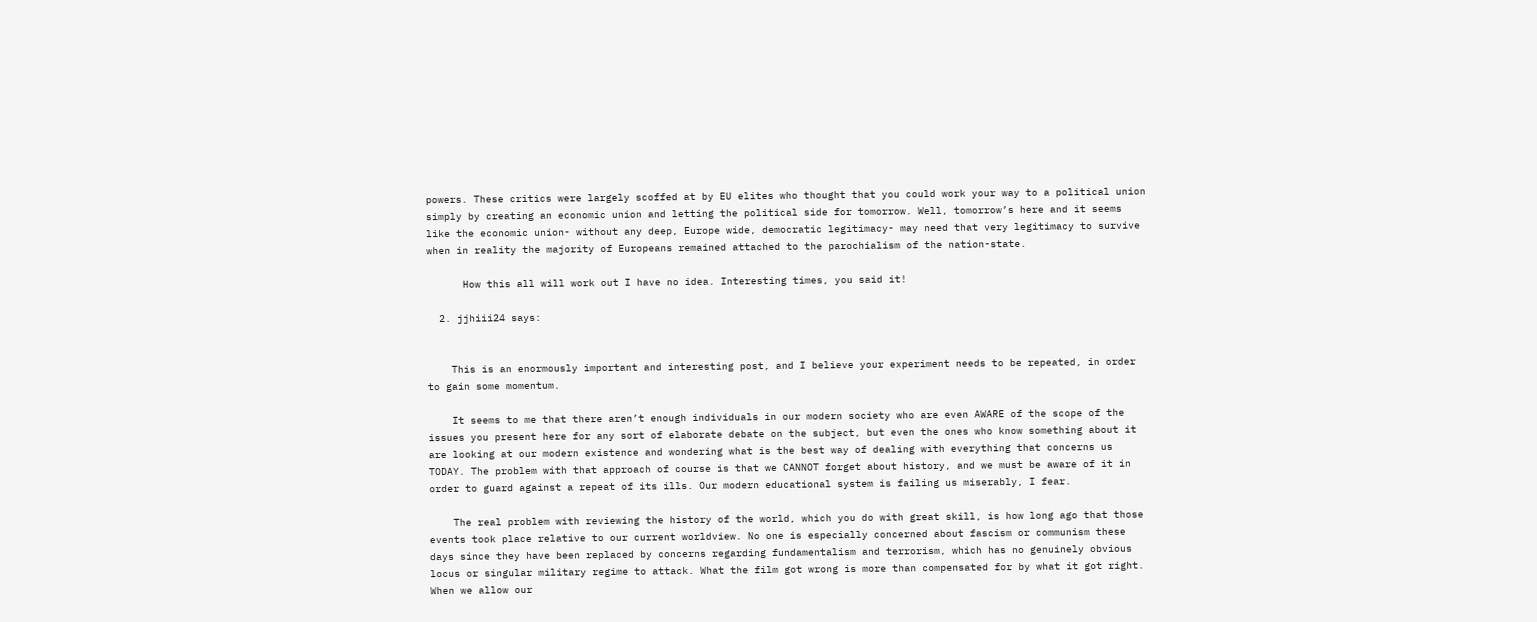powers. These critics were largely scoffed at by EU elites who thought that you could work your way to a political union simply by creating an economic union and letting the political side for tomorrow. Well, tomorrow’s here and it seems like the economic union- without any deep, Europe wide, democratic legitimacy- may need that very legitimacy to survive when in reality the majority of Europeans remained attached to the parochialism of the nation-state.

      How this all will work out I have no idea. Interesting times, you said it!

  2. jjhiii24 says:


    This is an enormously important and interesting post, and I believe your experiment needs to be repeated, in order to gain some momentum.

    It seems to me that there aren’t enough individuals in our modern society who are even AWARE of the scope of the issues you present here for any sort of elaborate debate on the subject, but even the ones who know something about it are looking at our modern existence and wondering what is the best way of dealing with everything that concerns us TODAY. The problem with that approach of course is that we CANNOT forget about history, and we must be aware of it in order to guard against a repeat of its ills. Our modern educational system is failing us miserably, I fear.

    The real problem with reviewing the history of the world, which you do with great skill, is how long ago that those events took place relative to our current worldview. No one is especially concerned about fascism or communism these days since they have been replaced by concerns regarding fundamentalism and terrorism, which has no genuinely obvious locus or singular military regime to attack. What the film got wrong is more than compensated for by what it got right. When we allow our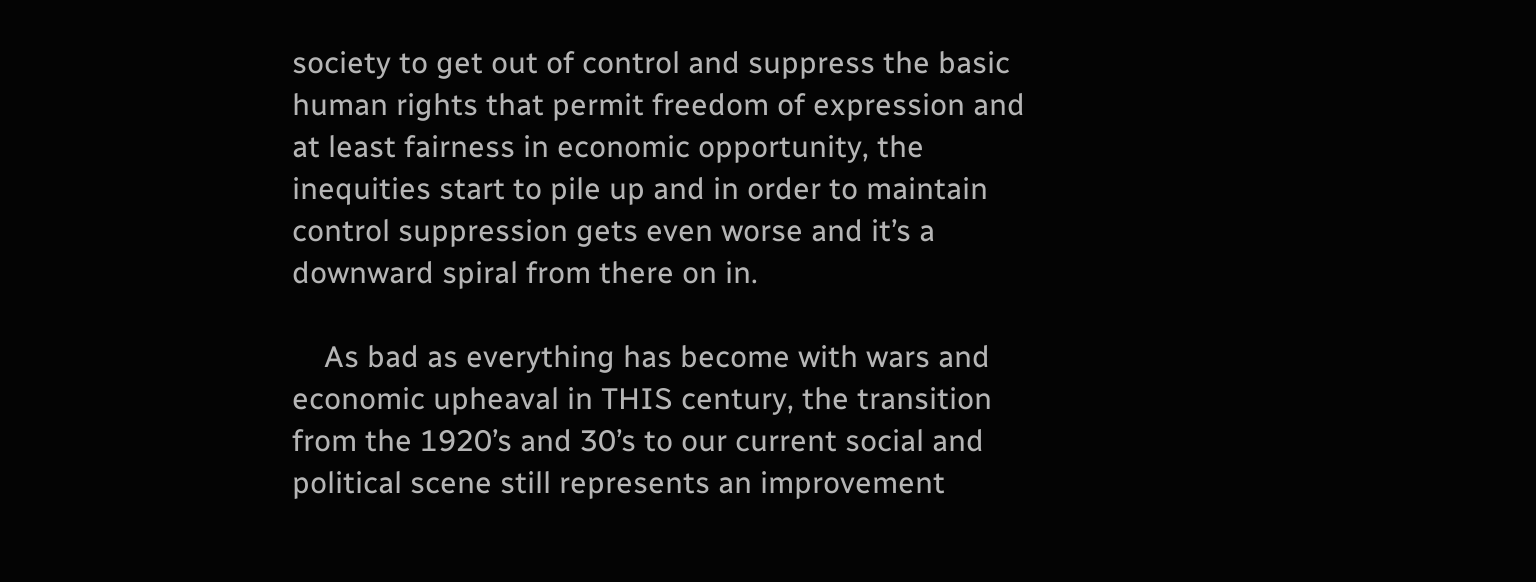society to get out of control and suppress the basic human rights that permit freedom of expression and at least fairness in economic opportunity, the inequities start to pile up and in order to maintain control suppression gets even worse and it’s a downward spiral from there on in.

    As bad as everything has become with wars and economic upheaval in THIS century, the transition from the 1920’s and 30’s to our current social and political scene still represents an improvement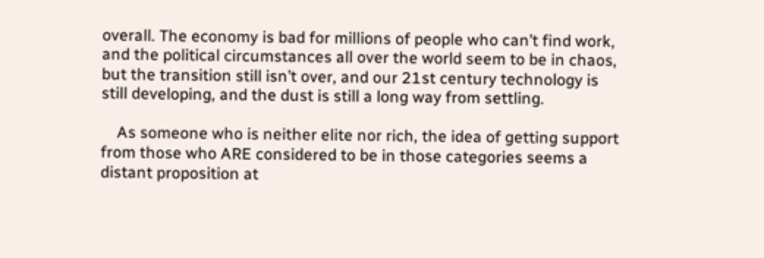overall. The economy is bad for millions of people who can’t find work, and the political circumstances all over the world seem to be in chaos, but the transition still isn’t over, and our 21st century technology is still developing, and the dust is still a long way from settling.

    As someone who is neither elite nor rich, the idea of getting support from those who ARE considered to be in those categories seems a distant proposition at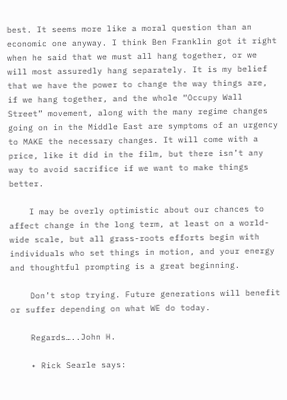best. It seems more like a moral question than an economic one anyway. I think Ben Franklin got it right when he said that we must all hang together, or we will most assuredly hang separately. It is my belief that we have the power to change the way things are, if we hang together, and the whole “Occupy Wall Street” movement, along with the many regime changes going on in the Middle East are symptoms of an urgency to MAKE the necessary changes. It will come with a price, like it did in the film, but there isn’t any way to avoid sacrifice if we want to make things better.

    I may be overly optimistic about our chances to affect change in the long term, at least on a world-wide scale, but all grass-roots efforts begin with individuals who set things in motion, and your energy and thoughtful prompting is a great beginning.

    Don’t stop trying. Future generations will benefit or suffer depending on what WE do today.

    Regards…..John H.

    • Rick Searle says: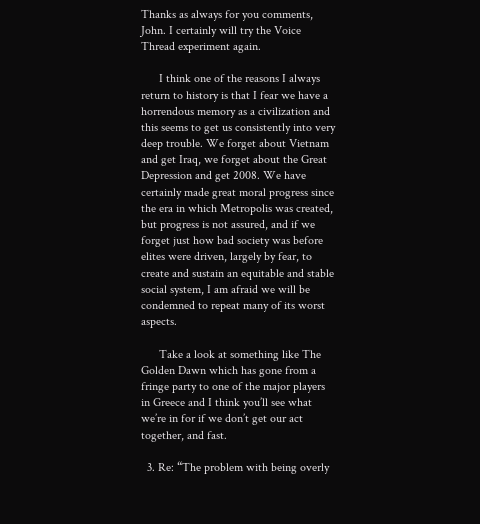Thanks as always for you comments, John. I certainly will try the Voice Thread experiment again.

      I think one of the reasons I always return to history is that I fear we have a horrendous memory as a civilization and this seems to get us consistently into very deep trouble. We forget about Vietnam and get Iraq, we forget about the Great Depression and get 2008. We have certainly made great moral progress since the era in which Metropolis was created, but progress is not assured, and if we forget just how bad society was before elites were driven, largely by fear, to create and sustain an equitable and stable social system, I am afraid we will be condemned to repeat many of its worst aspects.

      Take a look at something like The Golden Dawn which has gone from a fringe party to one of the major players in Greece and I think you’ll see what we’re in for if we don’t get our act together, and fast.

  3. Re: “The problem with being overly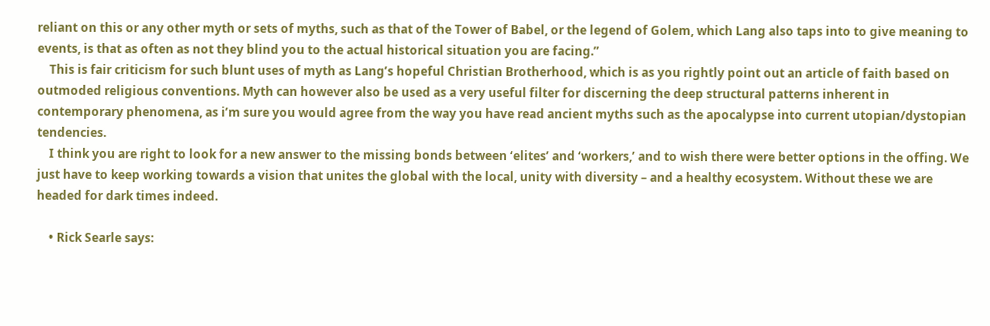reliant on this or any other myth or sets of myths, such as that of the Tower of Babel, or the legend of Golem, which Lang also taps into to give meaning to events, is that as often as not they blind you to the actual historical situation you are facing.”
    This is fair criticism for such blunt uses of myth as Lang’s hopeful Christian Brotherhood, which is as you rightly point out an article of faith based on outmoded religious conventions. Myth can however also be used as a very useful filter for discerning the deep structural patterns inherent in contemporary phenomena, as i’m sure you would agree from the way you have read ancient myths such as the apocalypse into current utopian/dystopian tendencies.
    I think you are right to look for a new answer to the missing bonds between ‘elites’ and ‘workers,’ and to wish there were better options in the offing. We just have to keep working towards a vision that unites the global with the local, unity with diversity – and a healthy ecosystem. Without these we are headed for dark times indeed.

    • Rick Searle says: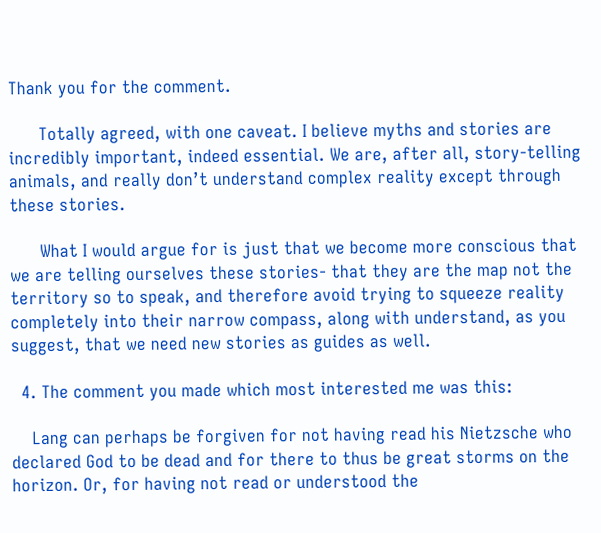Thank you for the comment.

      Totally agreed, with one caveat. I believe myths and stories are incredibly important, indeed essential. We are, after all, story-telling animals, and really don’t understand complex reality except through these stories.

      What I would argue for is just that we become more conscious that we are telling ourselves these stories- that they are the map not the territory so to speak, and therefore avoid trying to squeeze reality completely into their narrow compass, along with understand, as you suggest, that we need new stories as guides as well.

  4. The comment you made which most interested me was this:

    Lang can perhaps be forgiven for not having read his Nietzsche who declared God to be dead and for there to thus be great storms on the horizon. Or, for having not read or understood the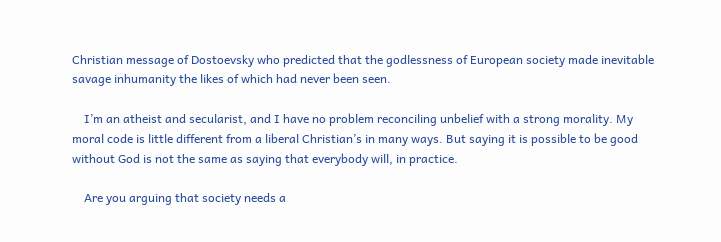Christian message of Dostoevsky who predicted that the godlessness of European society made inevitable savage inhumanity the likes of which had never been seen.

    I’m an atheist and secularist, and I have no problem reconciling unbelief with a strong morality. My moral code is little different from a liberal Christian’s in many ways. But saying it is possible to be good without God is not the same as saying that everybody will, in practice.

    Are you arguing that society needs a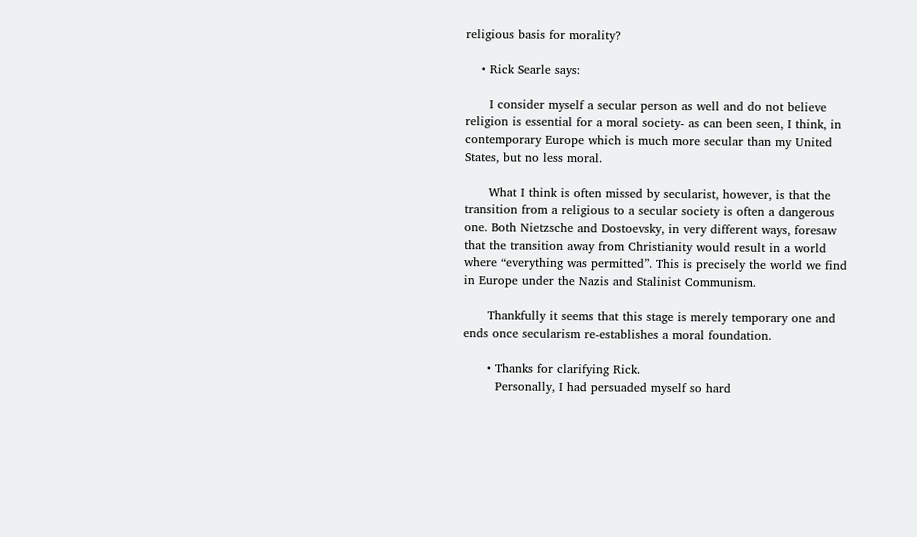religious basis for morality?

    • Rick Searle says:

      I consider myself a secular person as well and do not believe religion is essential for a moral society- as can been seen, I think, in contemporary Europe which is much more secular than my United States, but no less moral.

      What I think is often missed by secularist, however, is that the transition from a religious to a secular society is often a dangerous one. Both Nietzsche and Dostoevsky, in very different ways, foresaw that the transition away from Christianity would result in a world where “everything was permitted”. This is precisely the world we find in Europe under the Nazis and Stalinist Communism.

      Thankfully it seems that this stage is merely temporary one and ends once secularism re-establishes a moral foundation.

      • Thanks for clarifying Rick.
        Personally, I had persuaded myself so hard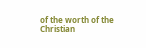of the worth of the Christian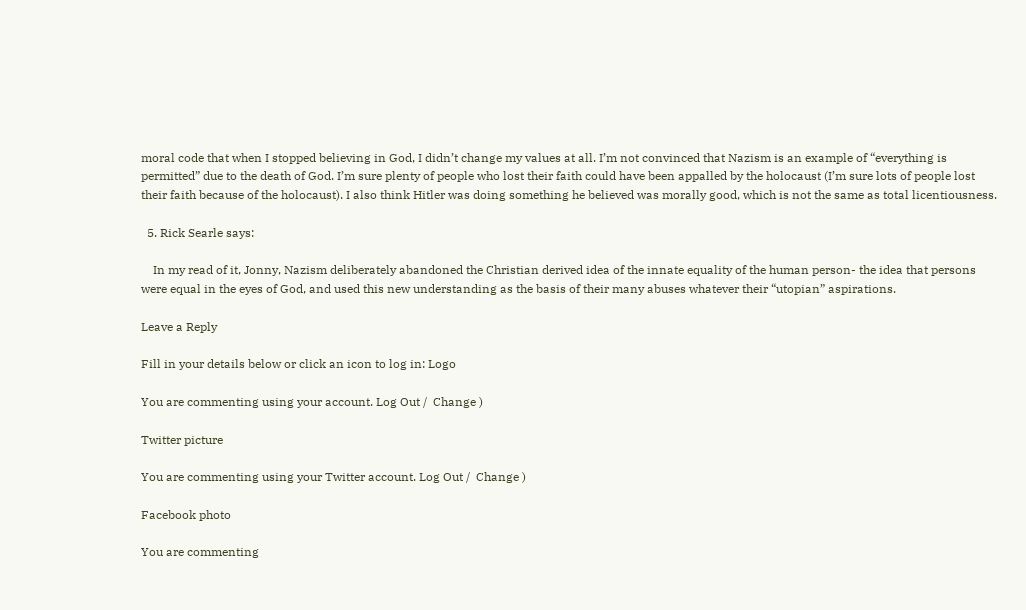moral code that when I stopped believing in God, I didn’t change my values at all. I’m not convinced that Nazism is an example of “everything is permitted” due to the death of God. I’m sure plenty of people who lost their faith could have been appalled by the holocaust (I’m sure lots of people lost their faith because of the holocaust). I also think Hitler was doing something he believed was morally good, which is not the same as total licentiousness.

  5. Rick Searle says:

    In my read of it, Jonny, Nazism deliberately abandoned the Christian derived idea of the innate equality of the human person- the idea that persons were equal in the eyes of God, and used this new understanding as the basis of their many abuses whatever their “utopian” aspirations.

Leave a Reply

Fill in your details below or click an icon to log in: Logo

You are commenting using your account. Log Out /  Change )

Twitter picture

You are commenting using your Twitter account. Log Out /  Change )

Facebook photo

You are commenting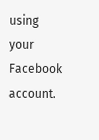using your Facebook account.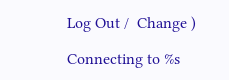Log Out /  Change )

Connecting to %s